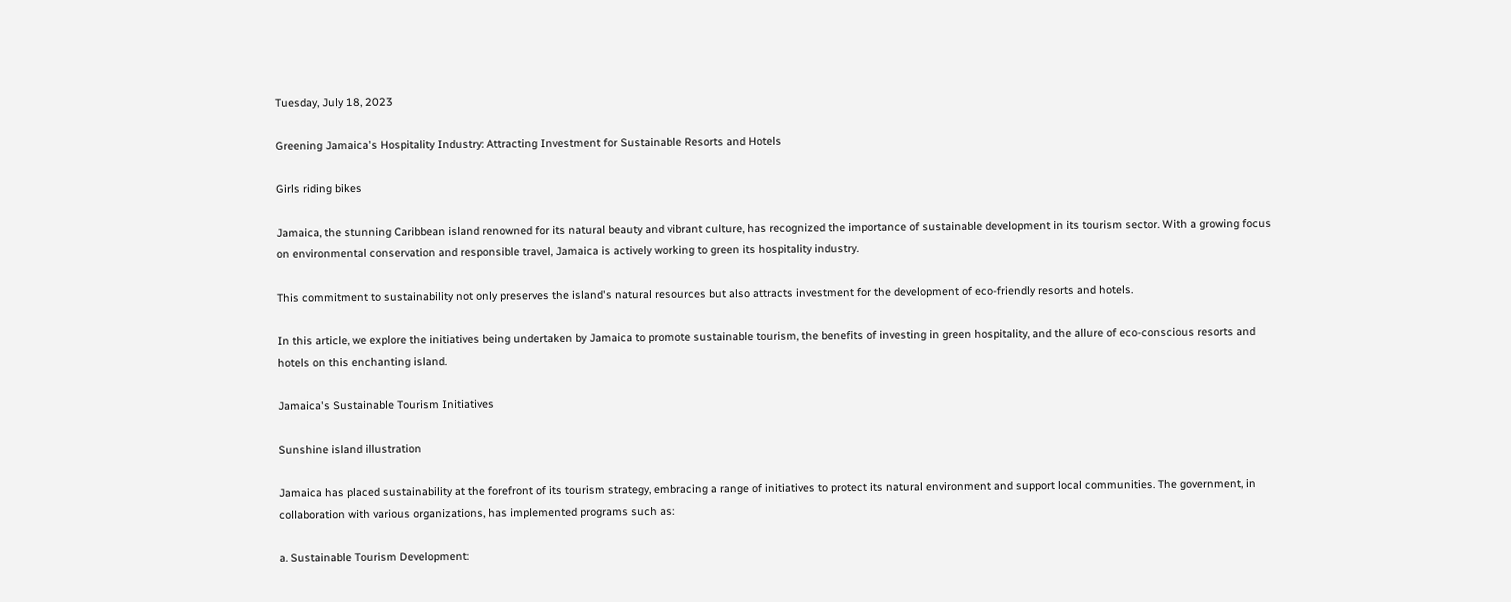Tuesday, July 18, 2023

Greening Jamaica's Hospitality Industry: Attracting Investment for Sustainable Resorts and Hotels

Girls riding bikes

Jamaica, the stunning Caribbean island renowned for its natural beauty and vibrant culture, has recognized the importance of sustainable development in its tourism sector. With a growing focus on environmental conservation and responsible travel, Jamaica is actively working to green its hospitality industry.

This commitment to sustainability not only preserves the island's natural resources but also attracts investment for the development of eco-friendly resorts and hotels.

In this article, we explore the initiatives being undertaken by Jamaica to promote sustainable tourism, the benefits of investing in green hospitality, and the allure of eco-conscious resorts and hotels on this enchanting island.

Jamaica's Sustainable Tourism Initiatives

Sunshine island illustration

Jamaica has placed sustainability at the forefront of its tourism strategy, embracing a range of initiatives to protect its natural environment and support local communities. The government, in collaboration with various organizations, has implemented programs such as:

a. Sustainable Tourism Development: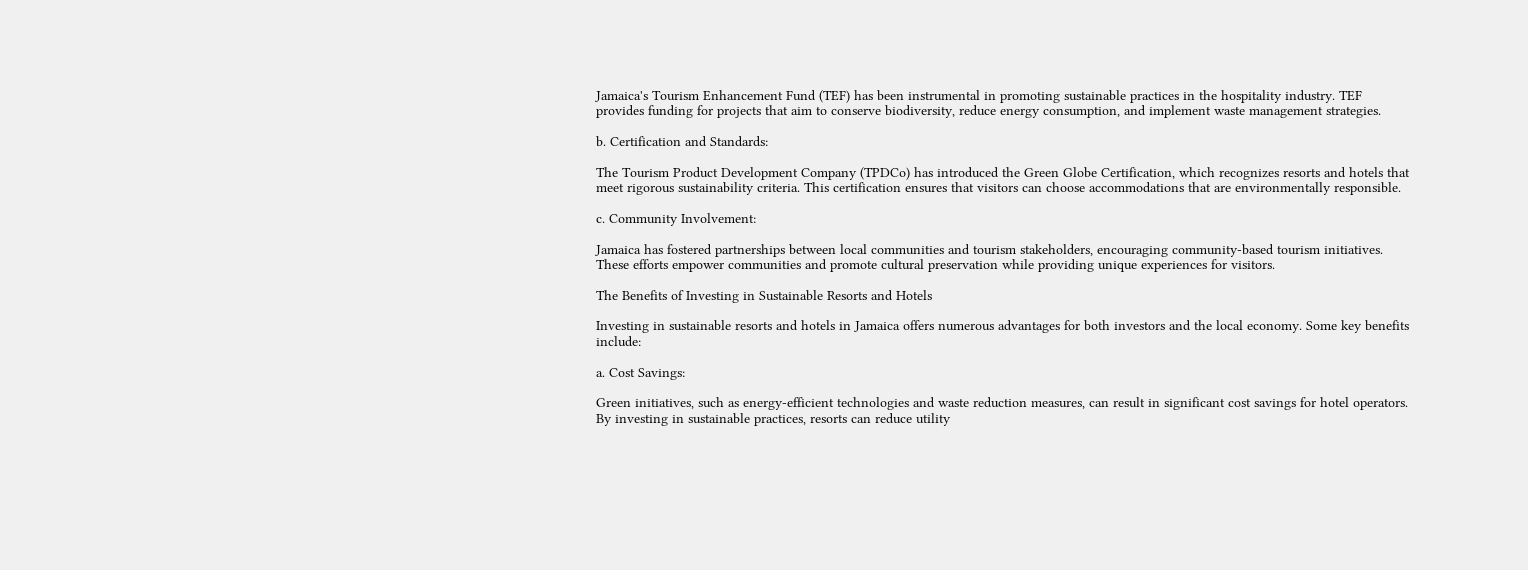Jamaica's Tourism Enhancement Fund (TEF) has been instrumental in promoting sustainable practices in the hospitality industry. TEF provides funding for projects that aim to conserve biodiversity, reduce energy consumption, and implement waste management strategies.

b. Certification and Standards:

The Tourism Product Development Company (TPDCo) has introduced the Green Globe Certification, which recognizes resorts and hotels that meet rigorous sustainability criteria. This certification ensures that visitors can choose accommodations that are environmentally responsible.

c. Community Involvement:

Jamaica has fostered partnerships between local communities and tourism stakeholders, encouraging community-based tourism initiatives. These efforts empower communities and promote cultural preservation while providing unique experiences for visitors.

The Benefits of Investing in Sustainable Resorts and Hotels

Investing in sustainable resorts and hotels in Jamaica offers numerous advantages for both investors and the local economy. Some key benefits include:

a. Cost Savings:

Green initiatives, such as energy-efficient technologies and waste reduction measures, can result in significant cost savings for hotel operators. By investing in sustainable practices, resorts can reduce utility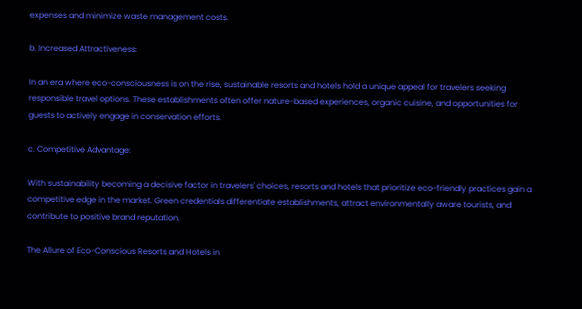expenses and minimize waste management costs.

b. Increased Attractiveness:

In an era where eco-consciousness is on the rise, sustainable resorts and hotels hold a unique appeal for travelers seeking responsible travel options. These establishments often offer nature-based experiences, organic cuisine, and opportunities for guests to actively engage in conservation efforts.

c. Competitive Advantage:

With sustainability becoming a decisive factor in travelers' choices, resorts and hotels that prioritize eco-friendly practices gain a competitive edge in the market. Green credentials differentiate establishments, attract environmentally aware tourists, and contribute to positive brand reputation.

The Allure of Eco-Conscious Resorts and Hotels in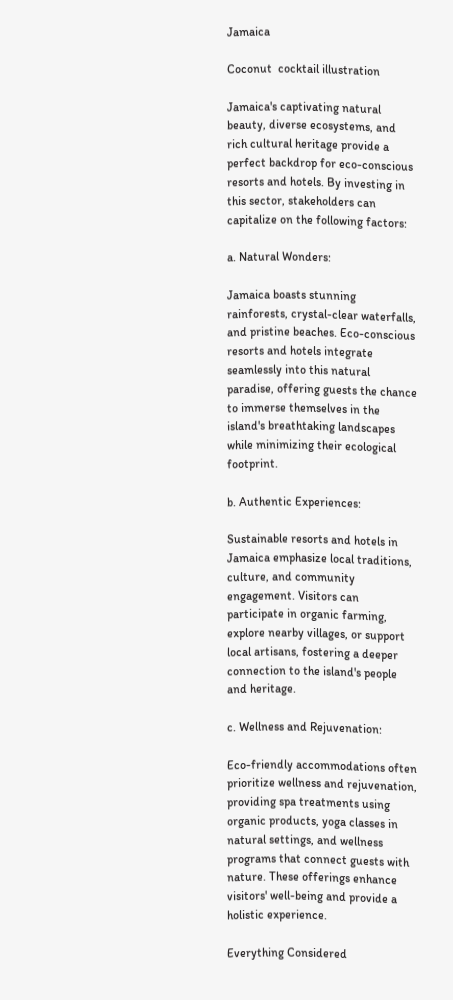Jamaica

Coconut  cocktail illustration

Jamaica's captivating natural beauty, diverse ecosystems, and rich cultural heritage provide a perfect backdrop for eco-conscious resorts and hotels. By investing in this sector, stakeholders can capitalize on the following factors:

a. Natural Wonders:

Jamaica boasts stunning rainforests, crystal-clear waterfalls, and pristine beaches. Eco-conscious resorts and hotels integrate seamlessly into this natural paradise, offering guests the chance to immerse themselves in the island's breathtaking landscapes while minimizing their ecological footprint.

b. Authentic Experiences:

Sustainable resorts and hotels in Jamaica emphasize local traditions, culture, and community engagement. Visitors can participate in organic farming, explore nearby villages, or support local artisans, fostering a deeper connection to the island's people and heritage.

c. Wellness and Rejuvenation:

Eco-friendly accommodations often prioritize wellness and rejuvenation, providing spa treatments using organic products, yoga classes in natural settings, and wellness programs that connect guests with nature. These offerings enhance visitors' well-being and provide a holistic experience.

Everything Considered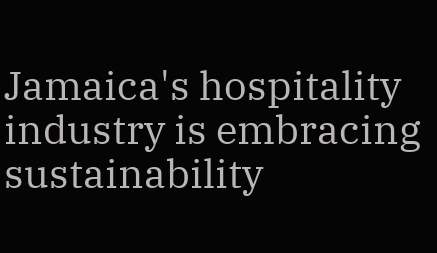Jamaica's hospitality industry is embracing sustainability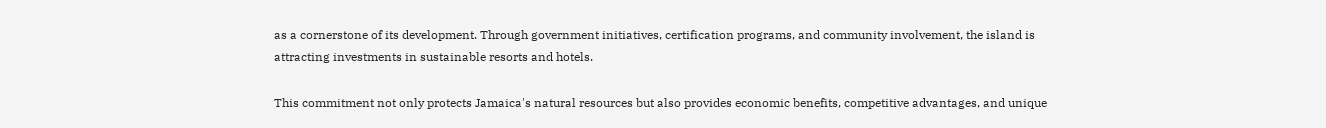as a cornerstone of its development. Through government initiatives, certification programs, and community involvement, the island is attracting investments in sustainable resorts and hotels.

This commitment not only protects Jamaica's natural resources but also provides economic benefits, competitive advantages, and unique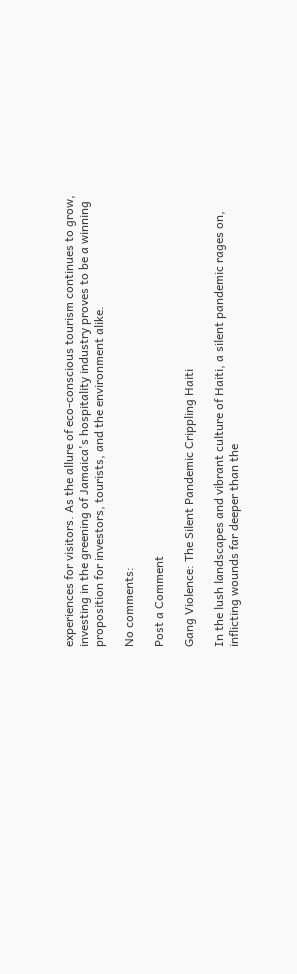experiences for visitors. As the allure of eco-conscious tourism continues to grow, investing in the greening of Jamaica's hospitality industry proves to be a winning proposition for investors, tourists, and the environment alike.

No comments:

Post a Comment

Gang Violence: The Silent Pandemic Crippling Haiti

In the lush landscapes and vibrant culture of Haiti, a silent pandemic rages on, inflicting wounds far deeper than the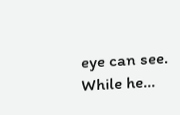eye can see. While he...